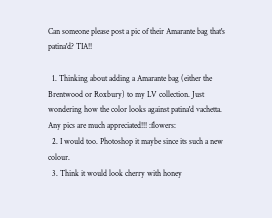Can someone please post a pic of their Amarante bag that's patina'd? TIA!!

  1. Thinking about adding a Amarante bag (either the Brentwood or Roxbury) to my LV collection. Just wondering how the color looks against patina'd vachetta. Any pics are much appreciated!!! :flowers:
  2. I would too. Photoshop it maybe since its such a new colour.
  3. Think it would look cherry with honey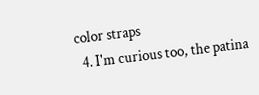color straps
  4. I'm curious too, the patina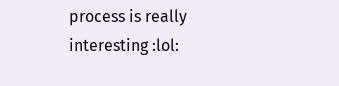process is really interesting :lol: